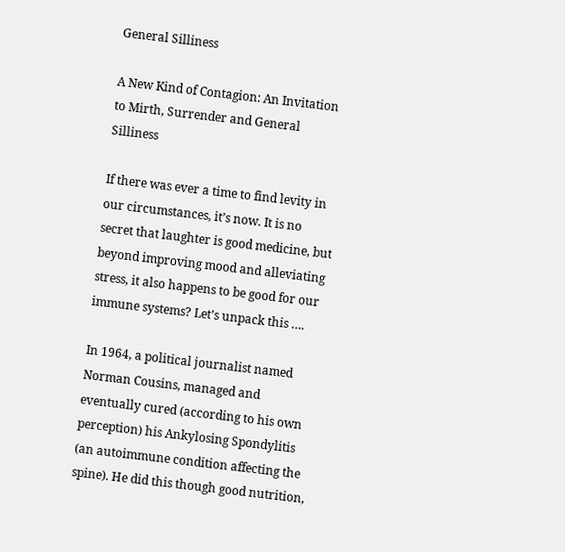General Silliness

A New Kind of Contagion: An Invitation to Mirth, Surrender and General Silliness

If there was ever a time to find levity in our circumstances, it’s now. It is no secret that laughter is good medicine, but beyond improving mood and alleviating stress, it also happens to be good for our immune systems? Let’s unpack this ….

In 1964, a political journalist named Norman Cousins, managed and eventually cured (according to his own perception) his Ankylosing Spondylitis (an autoimmune condition affecting the spine). He did this though good nutrition,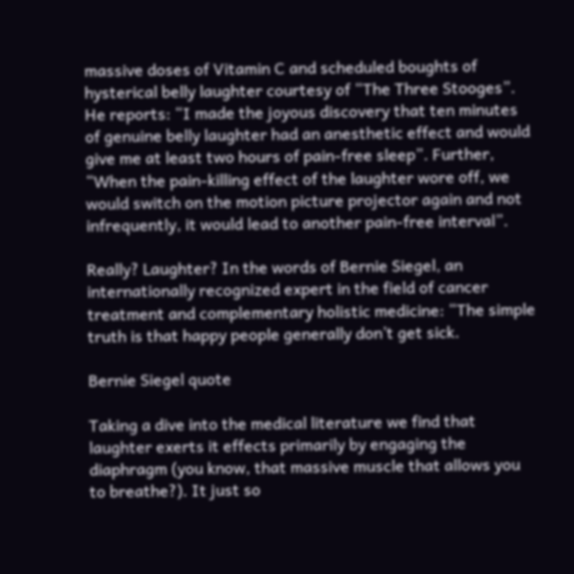massive doses of Vitamin C and scheduled boughts of hysterical belly laughter courtesy of “The Three Stooges”. He reports: “I made the joyous discovery that ten minutes of genuine belly laughter had an anesthetic effect and would give me at least two hours of pain-free sleep”. Further, “When the pain-killing effect of the laughter wore off, we would switch on the motion picture projector again and not infrequently, it would lead to another pain-free interval”.

Really? Laughter? In the words of Bernie Siegel, an internationally recognized expert in the field of cancer treatment and complementary holistic medicine: “The simple truth is that happy people generally don’t get sick.

Bernie Siegel quote

Taking a dive into the medical literature we find that laughter exerts it effects primarily by engaging the diaphragm (you know, that massive muscle that allows you to breathe?). It just so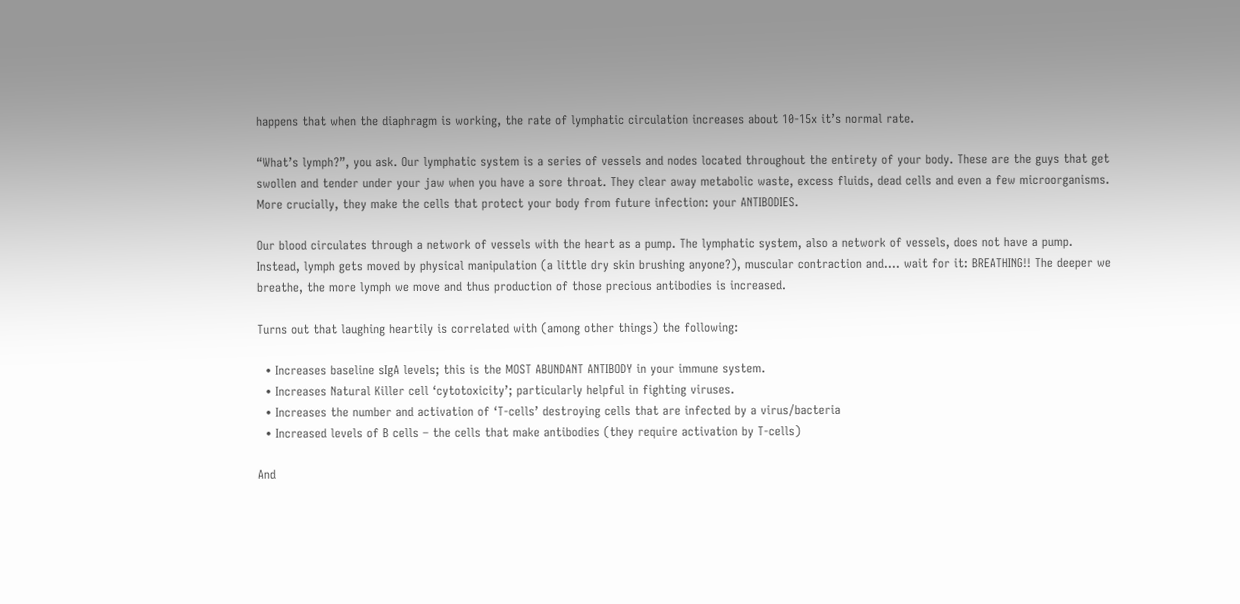happens that when the diaphragm is working, the rate of lymphatic circulation increases about 10-15x it’s normal rate.

“What’s lymph?”, you ask. Our lymphatic system is a series of vessels and nodes located throughout the entirety of your body. These are the guys that get swollen and tender under your jaw when you have a sore throat. They clear away metabolic waste, excess fluids, dead cells and even a few microorganisms. More crucially, they make the cells that protect your body from future infection: your ANTIBODIES.

Our blood circulates through a network of vessels with the heart as a pump. The lymphatic system, also a network of vessels, does not have a pump. Instead, lymph gets moved by physical manipulation (a little dry skin brushing anyone?), muscular contraction and…. wait for it: BREATHING!! The deeper we breathe, the more lymph we move and thus production of those precious antibodies is increased.

Turns out that laughing heartily is correlated with (among other things) the following:

  • Increases baseline sIgA levels; this is the MOST ABUNDANT ANTIBODY in your immune system.
  • Increases Natural Killer cell ‘cytotoxicity’; particularly helpful in fighting viruses.
  • Increases the number and activation of ‘T-cells’ destroying cells that are infected by a virus/bacteria
  • Increased levels of B cells – the cells that make antibodies (they require activation by T-cells)

And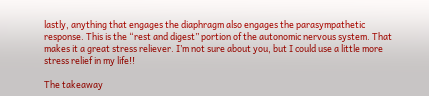lastly, anything that engages the diaphragm also engages the parasympathetic response. This is the “rest and digest” portion of the autonomic nervous system. That makes it a great stress reliever. I’m not sure about you, but I could use a little more stress relief in my life!!

The takeaway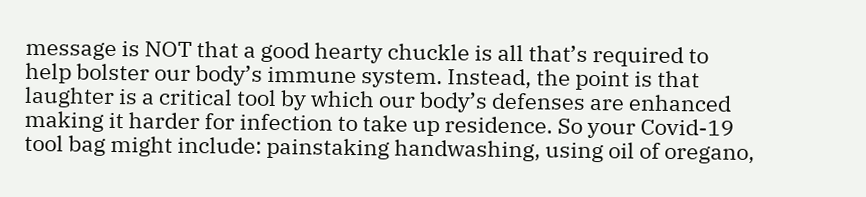message is NOT that a good hearty chuckle is all that’s required to help bolster our body’s immune system. Instead, the point is that laughter is a critical tool by which our body’s defenses are enhanced making it harder for infection to take up residence. So your Covid-19 tool bag might include: painstaking handwashing, using oil of oregano,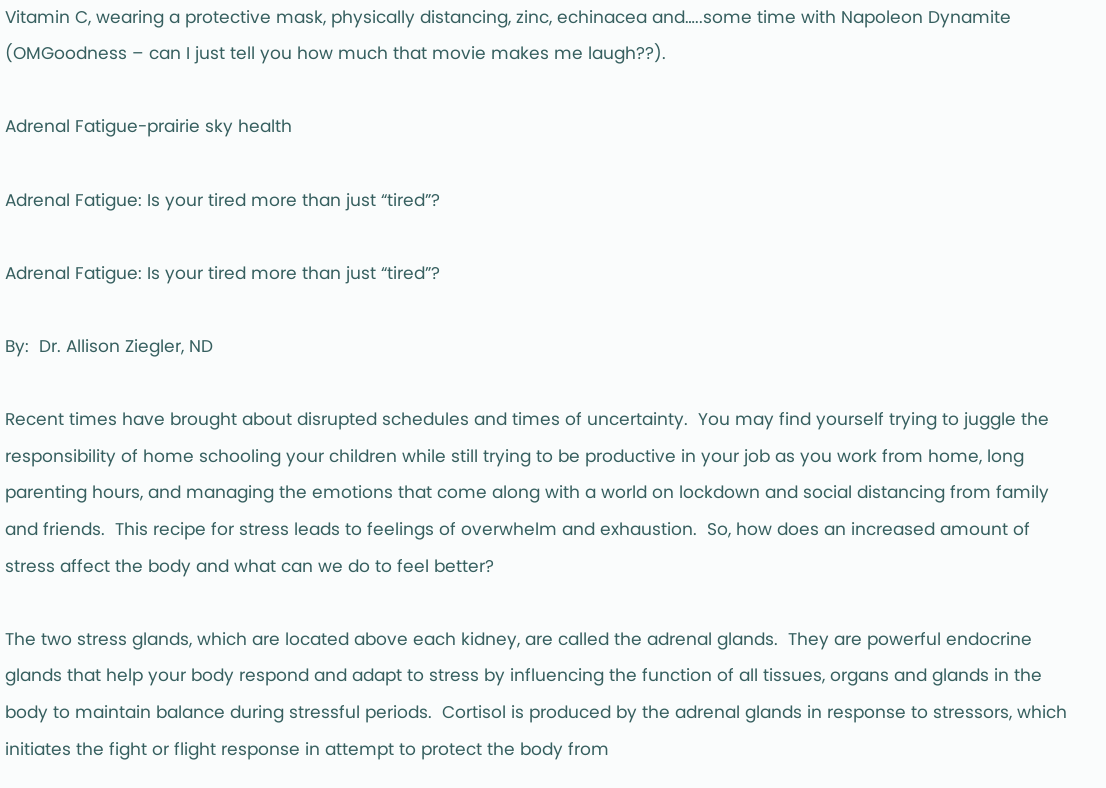Vitamin C, wearing a protective mask, physically distancing, zinc, echinacea and…..some time with Napoleon Dynamite (OMGoodness – can I just tell you how much that movie makes me laugh??).

Adrenal Fatigue-prairie sky health

Adrenal Fatigue: Is your tired more than just “tired”?

Adrenal Fatigue: Is your tired more than just “tired”?

By:  Dr. Allison Ziegler, ND

Recent times have brought about disrupted schedules and times of uncertainty.  You may find yourself trying to juggle the responsibility of home schooling your children while still trying to be productive in your job as you work from home, long parenting hours, and managing the emotions that come along with a world on lockdown and social distancing from family and friends.  This recipe for stress leads to feelings of overwhelm and exhaustion.  So, how does an increased amount of stress affect the body and what can we do to feel better?

The two stress glands, which are located above each kidney, are called the adrenal glands.  They are powerful endocrine glands that help your body respond and adapt to stress by influencing the function of all tissues, organs and glands in the body to maintain balance during stressful periods.  Cortisol is produced by the adrenal glands in response to stressors, which initiates the fight or flight response in attempt to protect the body from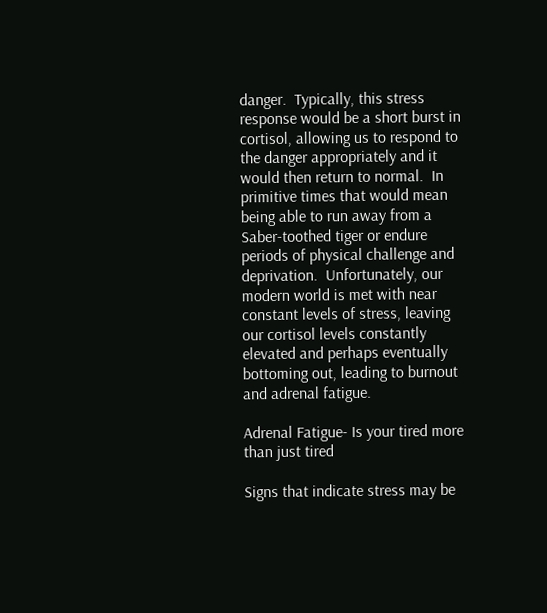danger.  Typically, this stress response would be a short burst in cortisol, allowing us to respond to the danger appropriately and it would then return to normal.  In primitive times that would mean being able to run away from a Saber-toothed tiger or endure periods of physical challenge and deprivation.  Unfortunately, our modern world is met with near constant levels of stress, leaving our cortisol levels constantly elevated and perhaps eventually bottoming out, leading to burnout and adrenal fatigue.

Adrenal Fatigue- Is your tired more than just tired

Signs that indicate stress may be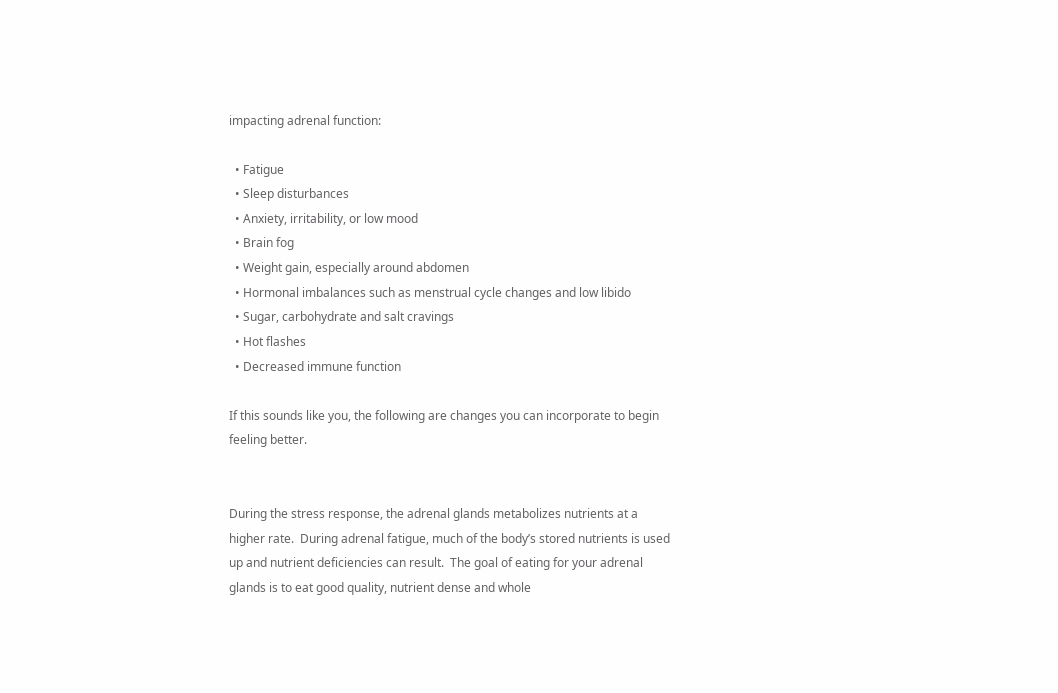impacting adrenal function:

  • Fatigue
  • Sleep disturbances
  • Anxiety, irritability, or low mood
  • Brain fog
  • Weight gain, especially around abdomen
  • Hormonal imbalances such as menstrual cycle changes and low libido
  • Sugar, carbohydrate and salt cravings
  • Hot flashes
  • Decreased immune function

If this sounds like you, the following are changes you can incorporate to begin feeling better.


During the stress response, the adrenal glands metabolizes nutrients at a higher rate.  During adrenal fatigue, much of the body’s stored nutrients is used up and nutrient deficiencies can result.  The goal of eating for your adrenal glands is to eat good quality, nutrient dense and whole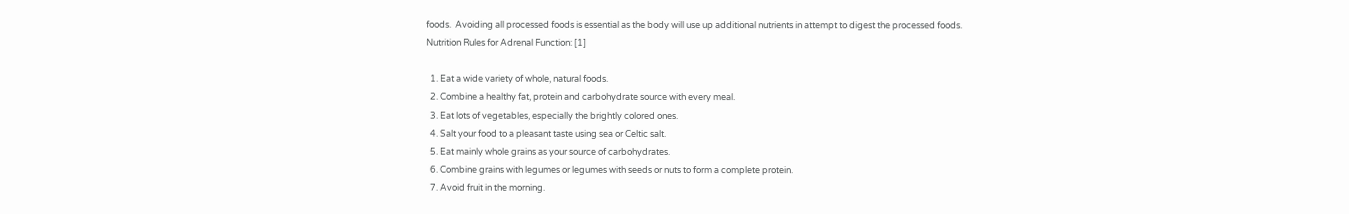foods.  Avoiding all processed foods is essential as the body will use up additional nutrients in attempt to digest the processed foods.
Nutrition Rules for Adrenal Function: [1]

  1. Eat a wide variety of whole, natural foods.
  2. Combine a healthy fat, protein and carbohydrate source with every meal.
  3. Eat lots of vegetables, especially the brightly colored ones.
  4. Salt your food to a pleasant taste using sea or Celtic salt.
  5. Eat mainly whole grains as your source of carbohydrates.
  6. Combine grains with legumes or legumes with seeds or nuts to form a complete protein.
  7. Avoid fruit in the morning.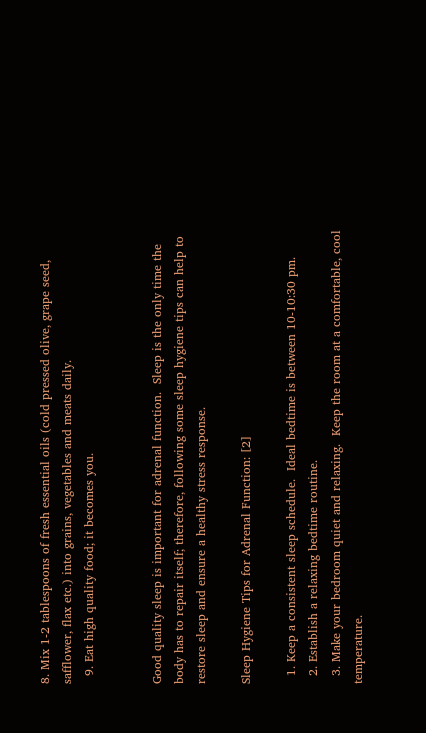8. Mix 1-2 tablespoons of fresh essential oils (cold pressed olive, grape seed, safflower, flax etc.) into grains, vegetables and meats daily.
  9. Eat high quality food; it becomes you.


Good quality sleep is important for adrenal function.  Sleep is the only time the body has to repair itself; therefore, following some sleep hygiene tips can help to restore sleep and ensure a healthy stress response.

Sleep Hygiene Tips for Adrenal Function: [2]

  1. Keep a consistent sleep schedule.  Ideal bedtime is between 10-10:30 pm.
  2. Establish a relaxing bedtime routine.
  3. Make your bedroom quiet and relaxing.  Keep the room at a comfortable, cool temperature.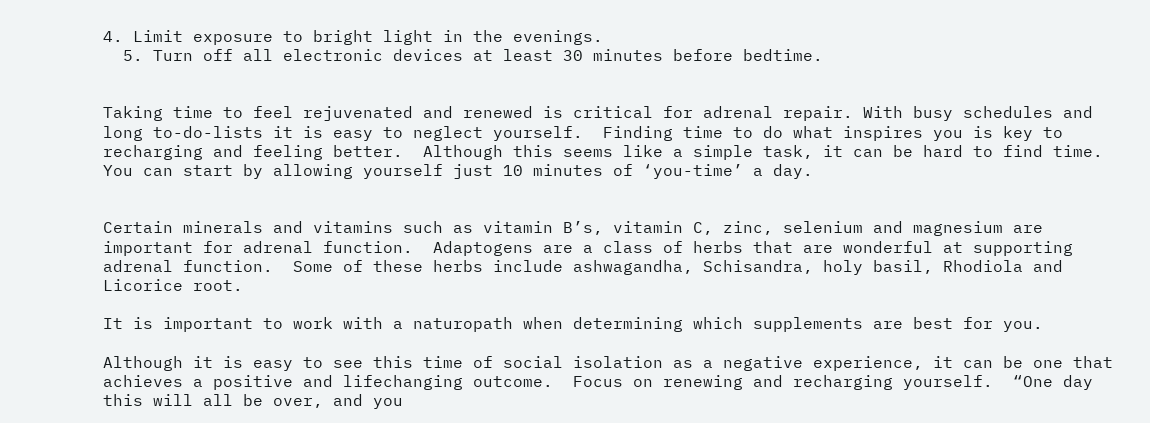4. Limit exposure to bright light in the evenings.
  5. Turn off all electronic devices at least 30 minutes before bedtime.


Taking time to feel rejuvenated and renewed is critical for adrenal repair. With busy schedules and long to-do-lists it is easy to neglect yourself.  Finding time to do what inspires you is key to recharging and feeling better.  Although this seems like a simple task, it can be hard to find time.  You can start by allowing yourself just 10 minutes of ‘you-time’ a day.


Certain minerals and vitamins such as vitamin B’s, vitamin C, zinc, selenium and magnesium are important for adrenal function.  Adaptogens are a class of herbs that are wonderful at supporting adrenal function.  Some of these herbs include ashwagandha, Schisandra, holy basil, Rhodiola and Licorice root.

It is important to work with a naturopath when determining which supplements are best for you.

Although it is easy to see this time of social isolation as a negative experience, it can be one that achieves a positive and lifechanging outcome.  Focus on renewing and recharging yourself.  “One day this will all be over, and you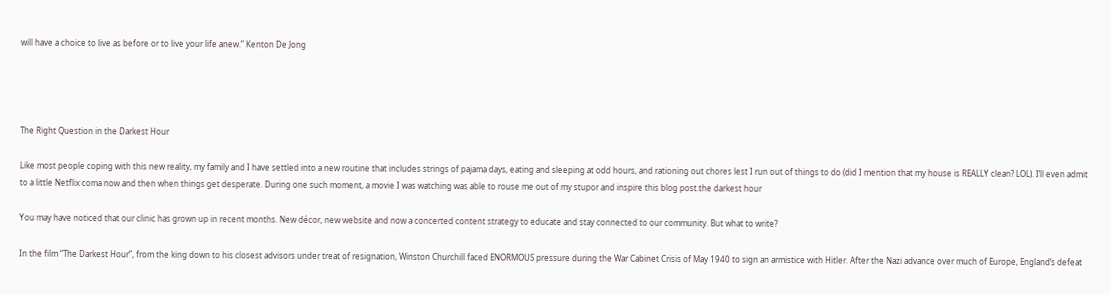will have a choice to live as before or to live your life anew.” Kenton De Jong




The Right Question in the Darkest Hour

Like most people coping with this new reality, my family and I have settled into a new routine that includes strings of pajama days, eating and sleeping at odd hours, and rationing out chores lest I run out of things to do (did I mention that my house is REALLY clean? LOL). I’ll even admit to a little Netflix coma now and then when things get desperate. During one such moment, a movie I was watching was able to rouse me out of my stupor and inspire this blog post.the darkest hour

You may have noticed that our clinic has grown up in recent months. New décor, new website and now a concerted content strategy to educate and stay connected to our community. But what to write?

In the film “The Darkest Hour”, from the king down to his closest advisors under treat of resignation, Winston Churchill faced ENORMOUS pressure during the War Cabinet Crisis of May 1940 to sign an armistice with Hitler. After the Nazi advance over much of Europe, England’s defeat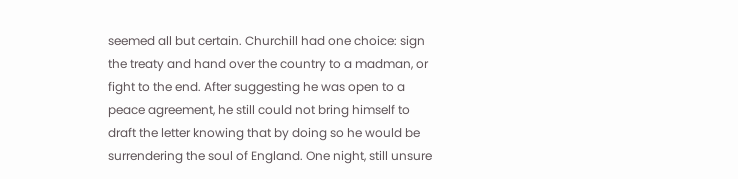seemed all but certain. Churchill had one choice: sign the treaty and hand over the country to a madman, or fight to the end. After suggesting he was open to a peace agreement, he still could not bring himself to draft the letter knowing that by doing so he would be surrendering the soul of England. One night, still unsure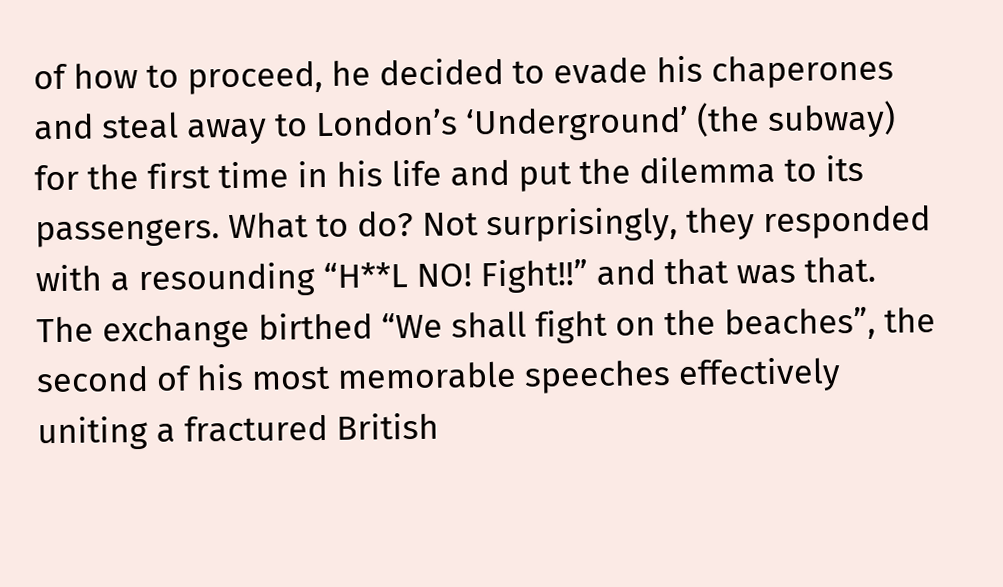of how to proceed, he decided to evade his chaperones and steal away to London’s ‘Underground’ (the subway) for the first time in his life and put the dilemma to its passengers. What to do? Not surprisingly, they responded with a resounding “H**L NO! Fight!!” and that was that. The exchange birthed “We shall fight on the beaches”, the second of his most memorable speeches effectively uniting a fractured British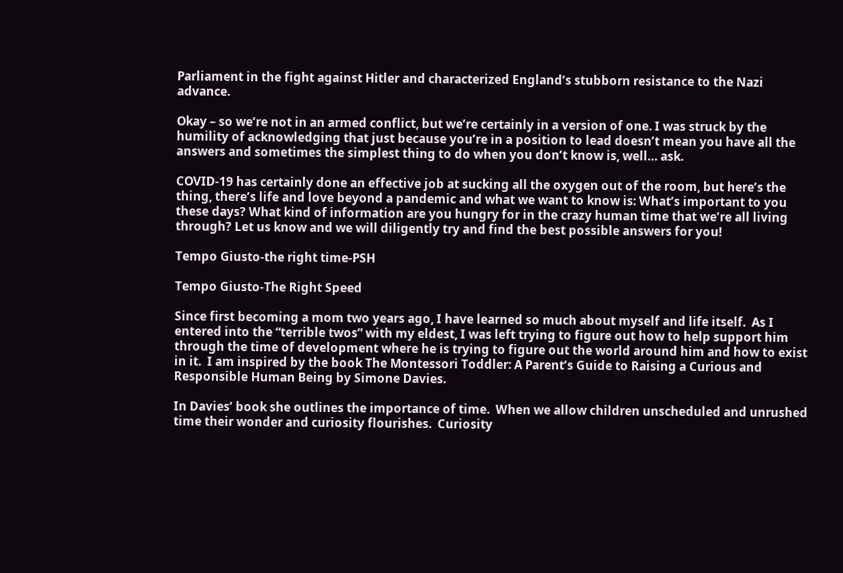Parliament in the fight against Hitler and characterized England’s stubborn resistance to the Nazi advance.

Okay – so we’re not in an armed conflict, but we’re certainly in a version of one. I was struck by the humility of acknowledging that just because you’re in a position to lead doesn’t mean you have all the answers and sometimes the simplest thing to do when you don’t know is, well… ask.

COVID-19 has certainly done an effective job at sucking all the oxygen out of the room, but here’s the thing, there’s life and love beyond a pandemic and what we want to know is: What’s important to you these days? What kind of information are you hungry for in the crazy human time that we’re all living through? Let us know and we will diligently try and find the best possible answers for you!

Tempo Giusto-the right time-PSH

Tempo Giusto-The Right Speed

Since first becoming a mom two years ago, I have learned so much about myself and life itself.  As I entered into the “terrible twos” with my eldest, I was left trying to figure out how to help support him through the time of development where he is trying to figure out the world around him and how to exist in it.  I am inspired by the book The Montessori Toddler: A Parent’s Guide to Raising a Curious and Responsible Human Being by Simone Davies.

In Davies’ book she outlines the importance of time.  When we allow children unscheduled and unrushed time their wonder and curiosity flourishes.  Curiosity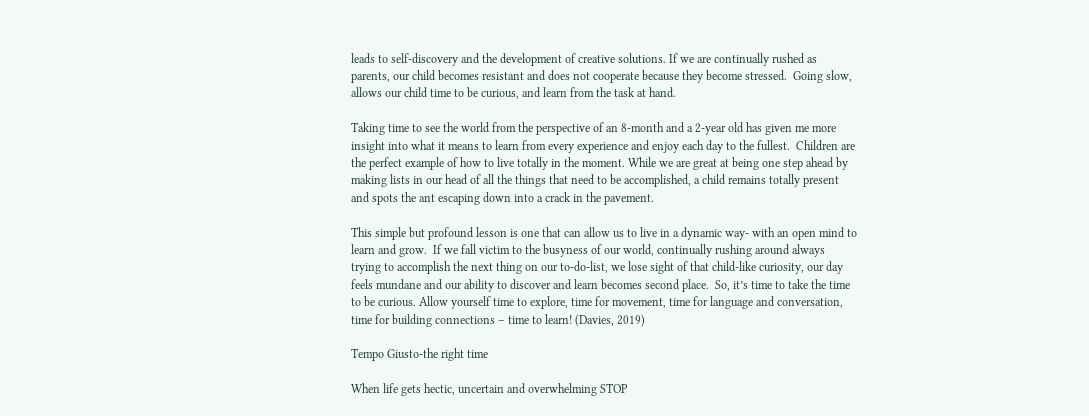leads to self-discovery and the development of creative solutions. If we are continually rushed as parents, our child becomes resistant and does not cooperate because they become stressed.  Going slow, allows our child time to be curious, and learn from the task at hand.

Taking time to see the world from the perspective of an 8-month and a 2-year old has given me more insight into what it means to learn from every experience and enjoy each day to the fullest.  Children are the perfect example of how to live totally in the moment. While we are great at being one step ahead by making lists in our head of all the things that need to be accomplished, a child remains totally present and spots the ant escaping down into a crack in the pavement.

This simple but profound lesson is one that can allow us to live in a dynamic way- with an open mind to learn and grow.  If we fall victim to the busyness of our world, continually rushing around always trying to accomplish the next thing on our to-do-list, we lose sight of that child-like curiosity, our day feels mundane and our ability to discover and learn becomes second place.  So, it’s time to take the time to be curious. Allow yourself time to explore, time for movement, time for language and conversation, time for building connections – time to learn! (Davies, 2019)

Tempo Giusto-the right time

When life gets hectic, uncertain and overwhelming STOP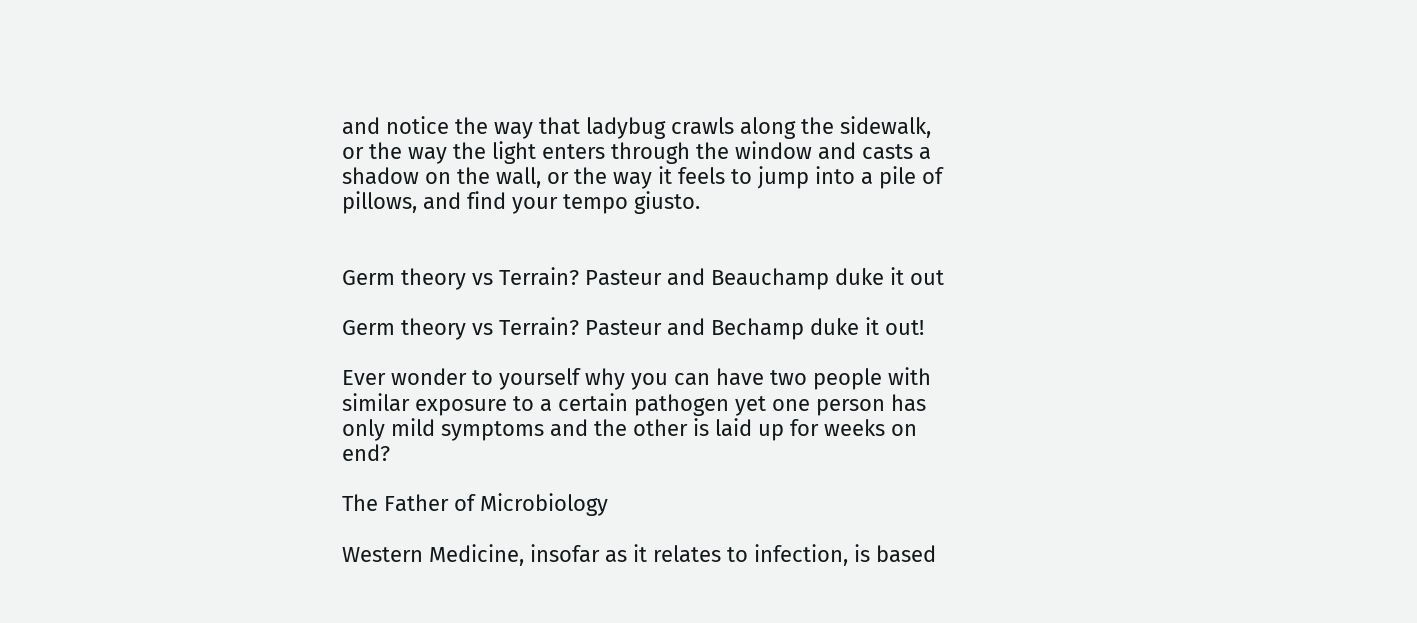and notice the way that ladybug crawls along the sidewalk, or the way the light enters through the window and casts a shadow on the wall, or the way it feels to jump into a pile of pillows, and find your tempo giusto.


Germ theory vs Terrain? Pasteur and Beauchamp duke it out

Germ theory vs Terrain? Pasteur and Bechamp duke it out!

Ever wonder to yourself why you can have two people with similar exposure to a certain pathogen yet one person has only mild symptoms and the other is laid up for weeks on end?

The Father of Microbiology

Western Medicine, insofar as it relates to infection, is based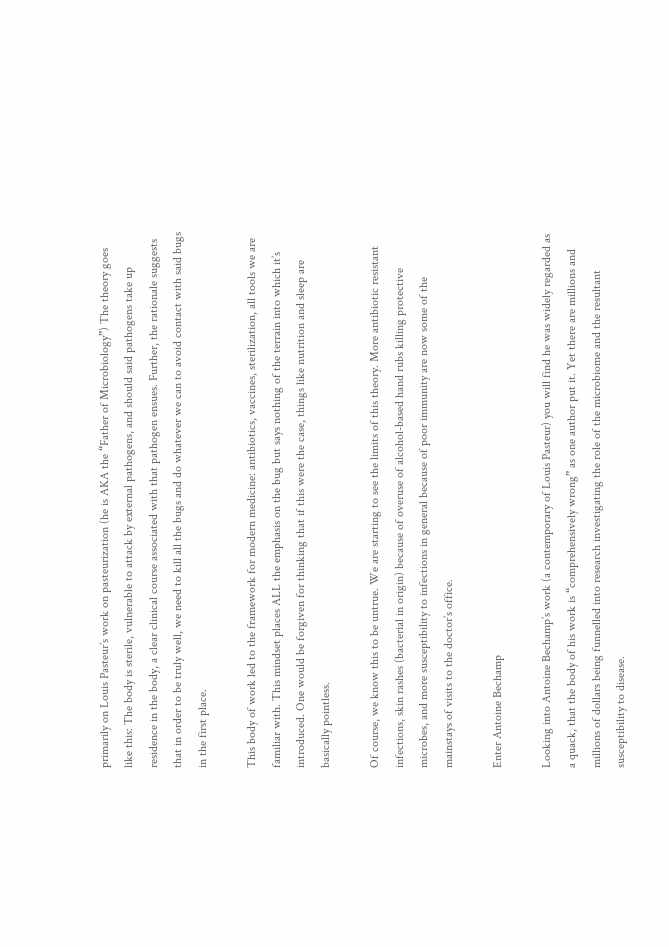primarily on Louis Pasteur’s work on pasteurization (he is AKA the “Father of Microbiology”) The theory goes like this: The body is sterile, vulnerable to attack by external pathogens, and should said pathogens take up residence in the body, a clear clinical course associated with that pathogen ensues. Further, the rationale suggests that in order to be truly well, we need to kill all the bugs and do whatever we can to avoid contact with said bugs in the first place.

This body of work led to the framework for modern medicine: antibiotics, vaccines, sterilization, all tools we are familiar with. This mindset places ALL the emphasis on the bug but says nothing of the terrain into which it’s introduced. One would be forgiven for thinking that if this were the case, things like nutrition and sleep are basically pointless.

Of course, we know this to be untrue. We are starting to see the limits of this theory. More antibiotic resistant infections, skin rashes (bacterial in origin) because of overuse of alcohol-based hand rubs killing protective microbes, and more susceptibility to infections in general because of poor immunity are now some of the mainstays of visits to the doctor’s office.

Enter Antoine Bechamp

Looking into Antoine Bechamp’s work (a contemporary of Louis Pasteur) you will find he was widely regarded as a quack, that the body of his work is “comprehensively wrong” as one author put it. Yet there are millions and millions of dollars being funnelled into research investigating the role of the microbiome and the resultant susceptibility to disease.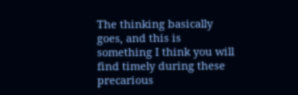The thinking basically goes, and this is something I think you will find timely during these precarious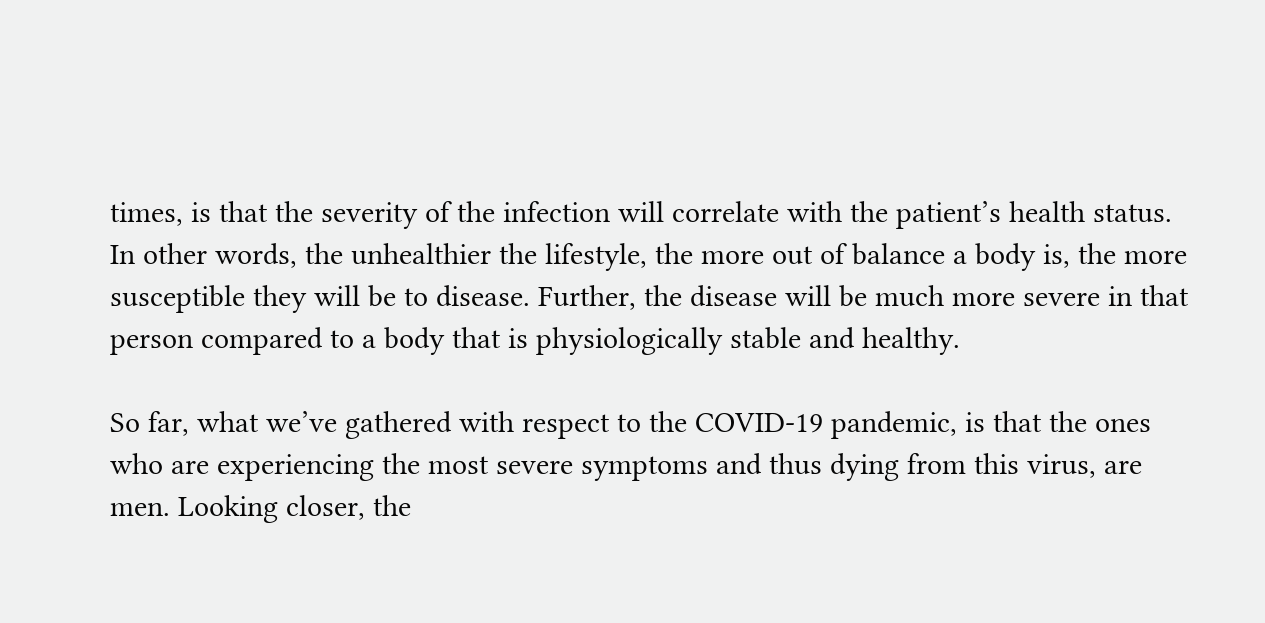times, is that the severity of the infection will correlate with the patient’s health status. In other words, the unhealthier the lifestyle, the more out of balance a body is, the more susceptible they will be to disease. Further, the disease will be much more severe in that person compared to a body that is physiologically stable and healthy.

So far, what we’ve gathered with respect to the COVID-19 pandemic, is that the ones who are experiencing the most severe symptoms and thus dying from this virus, are men. Looking closer, the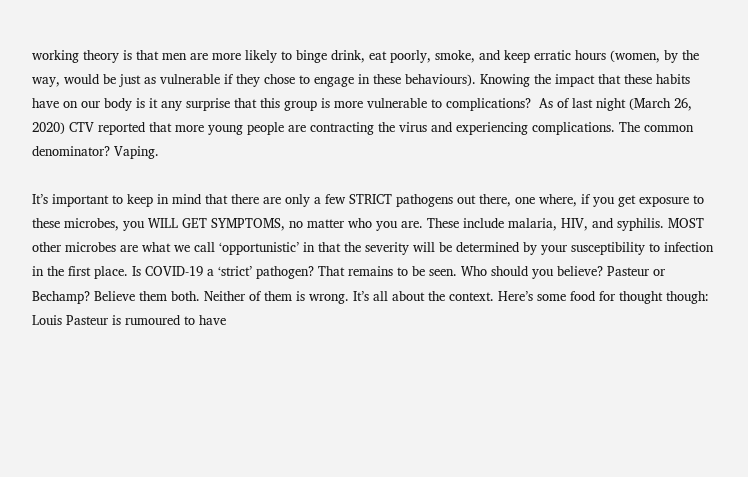working theory is that men are more likely to binge drink, eat poorly, smoke, and keep erratic hours (women, by the way, would be just as vulnerable if they chose to engage in these behaviours). Knowing the impact that these habits have on our body is it any surprise that this group is more vulnerable to complications?  As of last night (March 26, 2020) CTV reported that more young people are contracting the virus and experiencing complications. The common denominator? Vaping.

It’s important to keep in mind that there are only a few STRICT pathogens out there, one where, if you get exposure to these microbes, you WILL GET SYMPTOMS, no matter who you are. These include malaria, HIV, and syphilis. MOST other microbes are what we call ‘opportunistic’ in that the severity will be determined by your susceptibility to infection in the first place. Is COVID-19 a ‘strict’ pathogen? That remains to be seen. Who should you believe? Pasteur or Bechamp? Believe them both. Neither of them is wrong. It’s all about the context. Here’s some food for thought though: Louis Pasteur is rumoured to have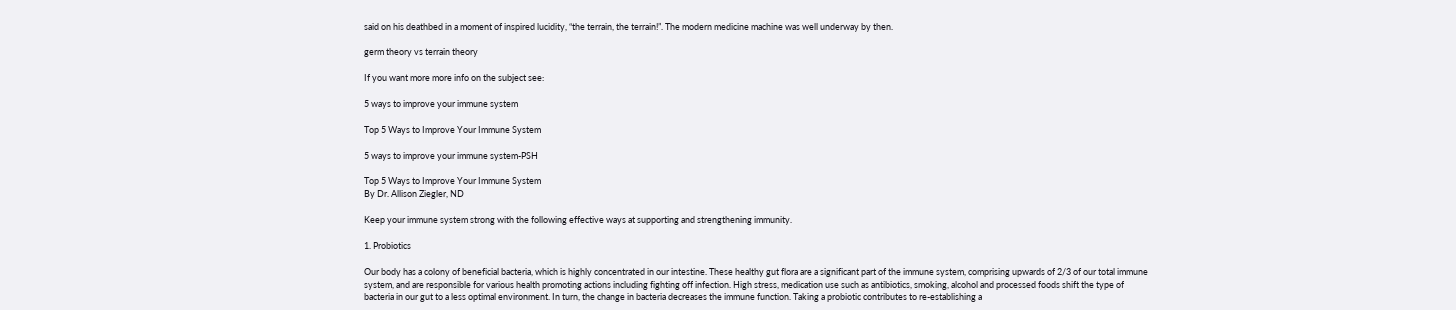said on his deathbed in a moment of inspired lucidity, “the terrain, the terrain!”. The modern medicine machine was well underway by then.

germ theory vs terrain theory

If you want more more info on the subject see:

5 ways to improve your immune system

Top 5 Ways to Improve Your Immune System

5 ways to improve your immune system-PSH

Top 5 Ways to Improve Your Immune System
By Dr. Allison Ziegler, ND

Keep your immune system strong with the following effective ways at supporting and strengthening immunity.

1. Probiotics

Our body has a colony of beneficial bacteria, which is highly concentrated in our intestine. These healthy gut flora are a significant part of the immune system, comprising upwards of 2/3 of our total immune system, and are responsible for various health promoting actions including fighting off infection. High stress, medication use such as antibiotics, smoking, alcohol and processed foods shift the type of bacteria in our gut to a less optimal environment. In turn, the change in bacteria decreases the immune function. Taking a probiotic contributes to re-establishing a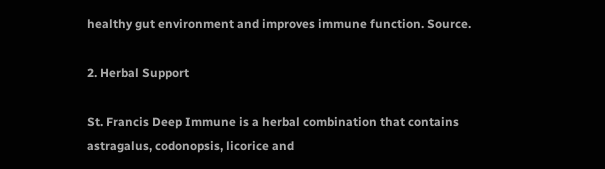healthy gut environment and improves immune function. Source.

2. Herbal Support

St. Francis Deep Immune is a herbal combination that contains astragalus, codonopsis, licorice and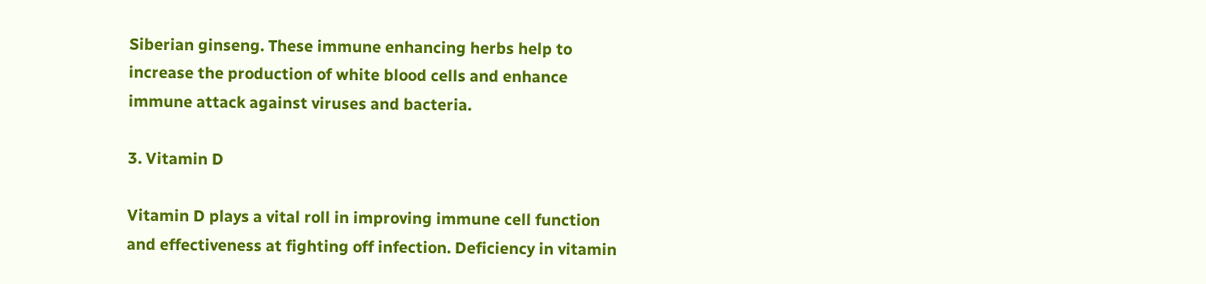Siberian ginseng. These immune enhancing herbs help to increase the production of white blood cells and enhance immune attack against viruses and bacteria.

3. Vitamin D

Vitamin D plays a vital roll in improving immune cell function and effectiveness at fighting off infection. Deficiency in vitamin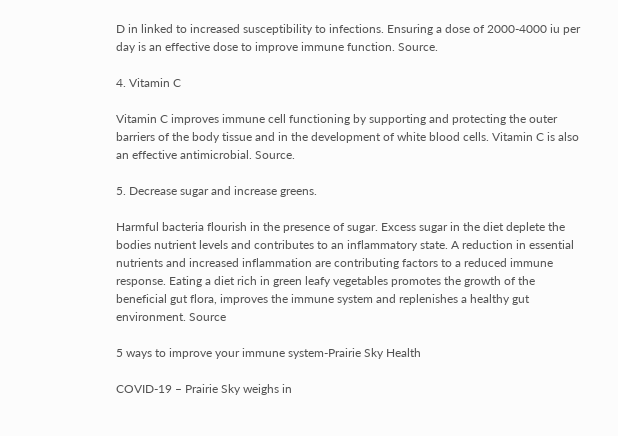D in linked to increased susceptibility to infections. Ensuring a dose of 2000-4000 iu per day is an effective dose to improve immune function. Source.

4. Vitamin C

Vitamin C improves immune cell functioning by supporting and protecting the outer barriers of the body tissue and in the development of white blood cells. Vitamin C is also an effective antimicrobial. Source.

5. Decrease sugar and increase greens.

Harmful bacteria flourish in the presence of sugar. Excess sugar in the diet deplete the bodies nutrient levels and contributes to an inflammatory state. A reduction in essential nutrients and increased inflammation are contributing factors to a reduced immune response. Eating a diet rich in green leafy vegetables promotes the growth of the beneficial gut flora, improves the immune system and replenishes a healthy gut environment. Source

5 ways to improve your immune system-Prairie Sky Health

COVID-19 – Prairie Sky weighs in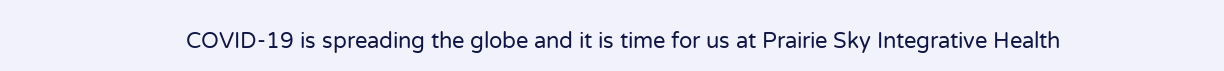COVID-19 is spreading the globe and it is time for us at Prairie Sky Integrative Health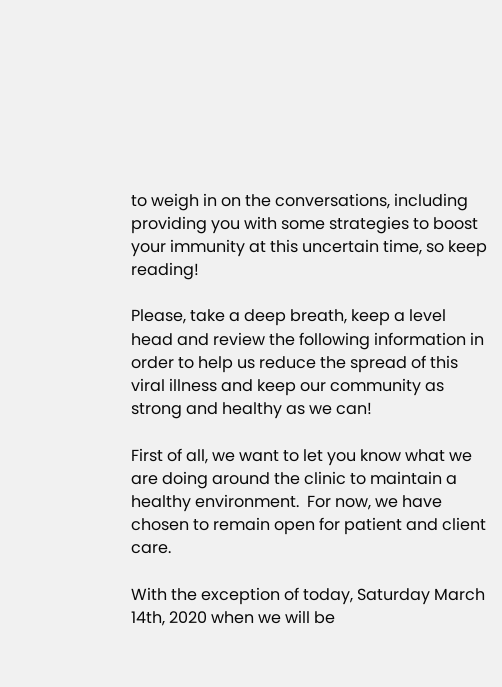to weigh in on the conversations, including providing you with some strategies to boost your immunity at this uncertain time, so keep reading!

Please, take a deep breath, keep a level head and review the following information in order to help us reduce the spread of this viral illness and keep our community as strong and healthy as we can!

First of all, we want to let you know what we are doing around the clinic to maintain a healthy environment.  For now, we have chosen to remain open for patient and client care.

With the exception of today, Saturday March 14th, 2020 when we will be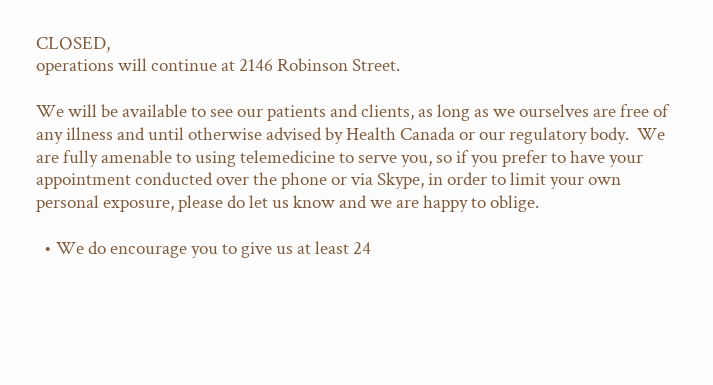CLOSED,
operations will continue at 2146 Robinson Street.

We will be available to see our patients and clients, as long as we ourselves are free of any illness and until otherwise advised by Health Canada or our regulatory body.  We are fully amenable to using telemedicine to serve you, so if you prefer to have your appointment conducted over the phone or via Skype, in order to limit your own personal exposure, please do let us know and we are happy to oblige.

  • We do encourage you to give us at least 24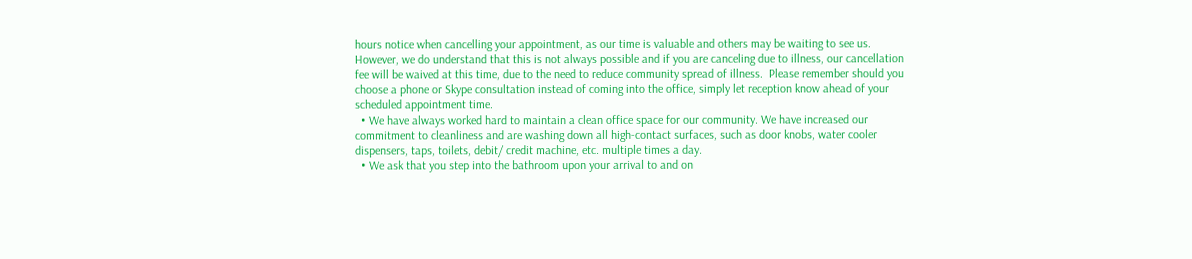hours notice when cancelling your appointment, as our time is valuable and others may be waiting to see us.  However, we do understand that this is not always possible and if you are canceling due to illness, our cancellation fee will be waived at this time, due to the need to reduce community spread of illness.  Please remember should you choose a phone or Skype consultation instead of coming into the office, simply let reception know ahead of your scheduled appointment time.
  • We have always worked hard to maintain a clean office space for our community. We have increased our commitment to cleanliness and are washing down all high-contact surfaces, such as door knobs, water cooler dispensers, taps, toilets, debit/ credit machine, etc. multiple times a day.
  • We ask that you step into the bathroom upon your arrival to and on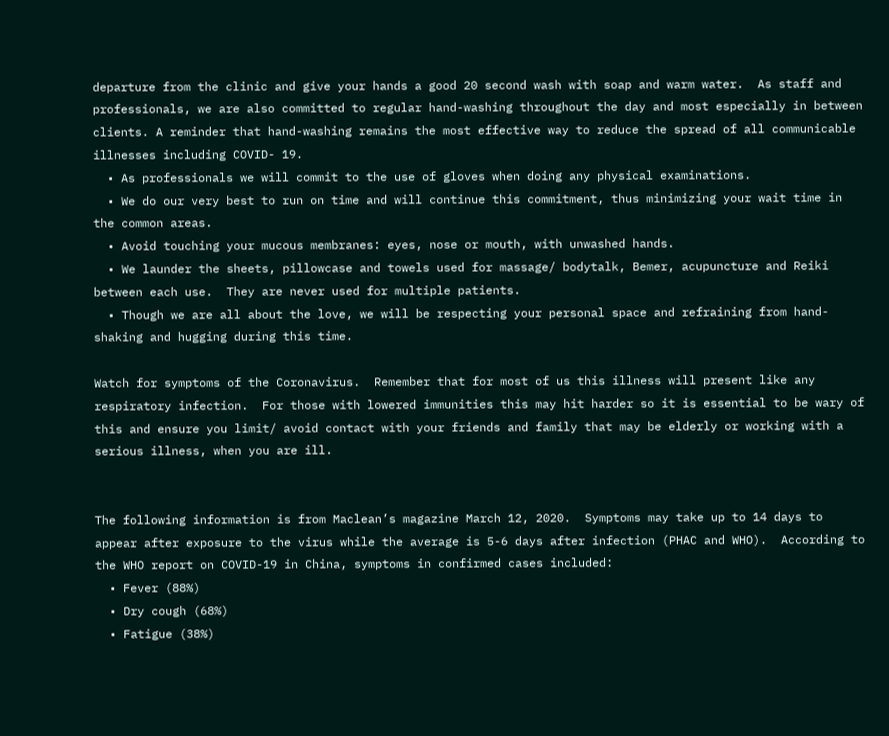departure from the clinic and give your hands a good 20 second wash with soap and warm water.  As staff and professionals, we are also committed to regular hand-washing throughout the day and most especially in between clients. A reminder that hand-washing remains the most effective way to reduce the spread of all communicable illnesses including COVID- 19.
  • As professionals we will commit to the use of gloves when doing any physical examinations.
  • We do our very best to run on time and will continue this commitment, thus minimizing your wait time in the common areas.
  • Avoid touching your mucous membranes: eyes, nose or mouth, with unwashed hands.
  • We launder the sheets, pillowcase and towels used for massage/ bodytalk, Bemer, acupuncture and Reiki between each use.  They are never used for multiple patients.
  • Though we are all about the love, we will be respecting your personal space and refraining from hand-shaking and hugging during this time.

Watch for symptoms of the Coronavirus.  Remember that for most of us this illness will present like any respiratory infection.  For those with lowered immunities this may hit harder so it is essential to be wary of this and ensure you limit/ avoid contact with your friends and family that may be elderly or working with a serious illness, when you are ill.


The following information is from Maclean’s magazine March 12, 2020.  Symptoms may take up to 14 days to appear after exposure to the virus while the average is 5-6 days after infection (PHAC and WHO).  According to the WHO report on COVID-19 in China, symptoms in confirmed cases included:
  • Fever (88%)
  • Dry cough (68%)
  • Fatigue (38%)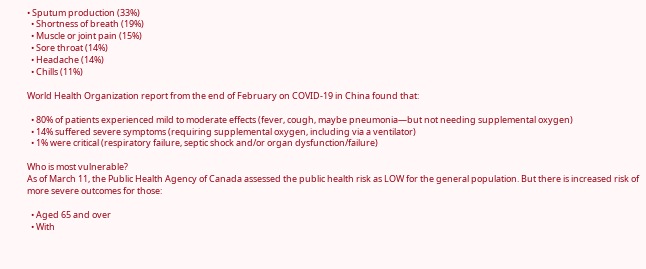• Sputum production (33%)
  • Shortness of breath (19%)
  • Muscle or joint pain (15%)
  • Sore throat (14%)
  • Headache (14%)
  • Chills (11%)

World Health Organization report from the end of February on COVID-19 in China found that:

  • 80% of patients experienced mild to moderate effects (fever, cough, maybe pneumonia—but not needing supplemental oxygen)
  • 14% suffered severe symptoms (requiring supplemental oxygen, including via a ventilator)
  • 1% were critical (respiratory failure, septic shock and/or organ dysfunction/failure)

Who is most vulnerable?
As of March 11, the Public Health Agency of Canada assessed the public health risk as LOW for the general population. But there is increased risk of more severe outcomes for those:

  • Aged 65 and over
  • With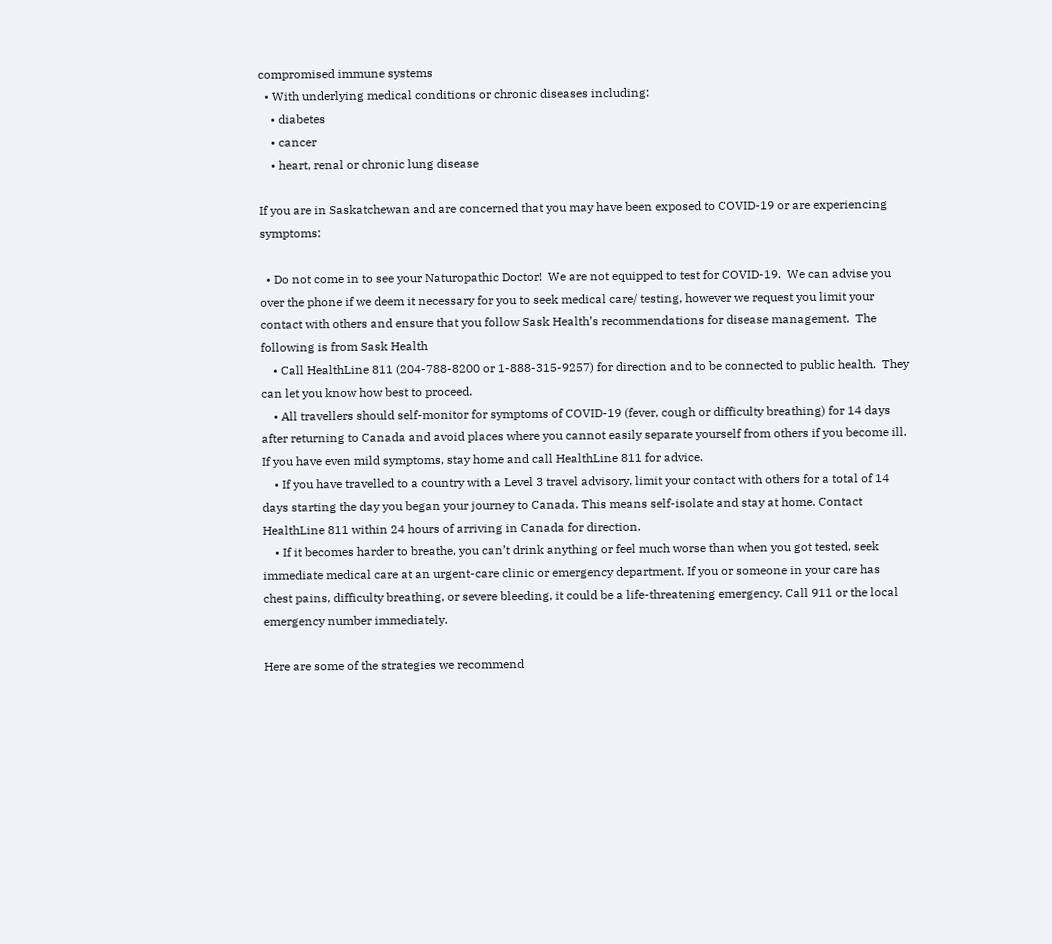compromised immune systems
  • With underlying medical conditions or chronic diseases including:
    • diabetes
    • cancer
    • heart, renal or chronic lung disease

If you are in Saskatchewan and are concerned that you may have been exposed to COVID-19 or are experiencing symptoms:

  • Do not come in to see your Naturopathic Doctor!  We are not equipped to test for COVID-19.  We can advise you over the phone if we deem it necessary for you to seek medical care/ testing, however we request you limit your contact with others and ensure that you follow Sask Health’s recommendations for disease management.  The following is from Sask Health
    • Call HealthLine 811 (204-788-8200 or 1-888-315-9257) for direction and to be connected to public health.  They can let you know how best to proceed.
    • All travellers should self-monitor for symptoms of COVID-19 (fever, cough or difficulty breathing) for 14 days after returning to Canada and avoid places where you cannot easily separate yourself from others if you become ill. If you have even mild symptoms, stay home and call HealthLine 811 for advice.
    • If you have travelled to a country with a Level 3 travel advisory, limit your contact with others for a total of 14 days starting the day you began your journey to Canada. This means self-isolate and stay at home. Contact HealthLine 811 within 24 hours of arriving in Canada for direction.
    • If it becomes harder to breathe, you can’t drink anything or feel much worse than when you got tested, seek immediate medical care at an urgent-care clinic or emergency department. If you or someone in your care has chest pains, difficulty breathing, or severe bleeding, it could be a life-threatening emergency. Call 911 or the local emergency number immediately.

Here are some of the strategies we recommend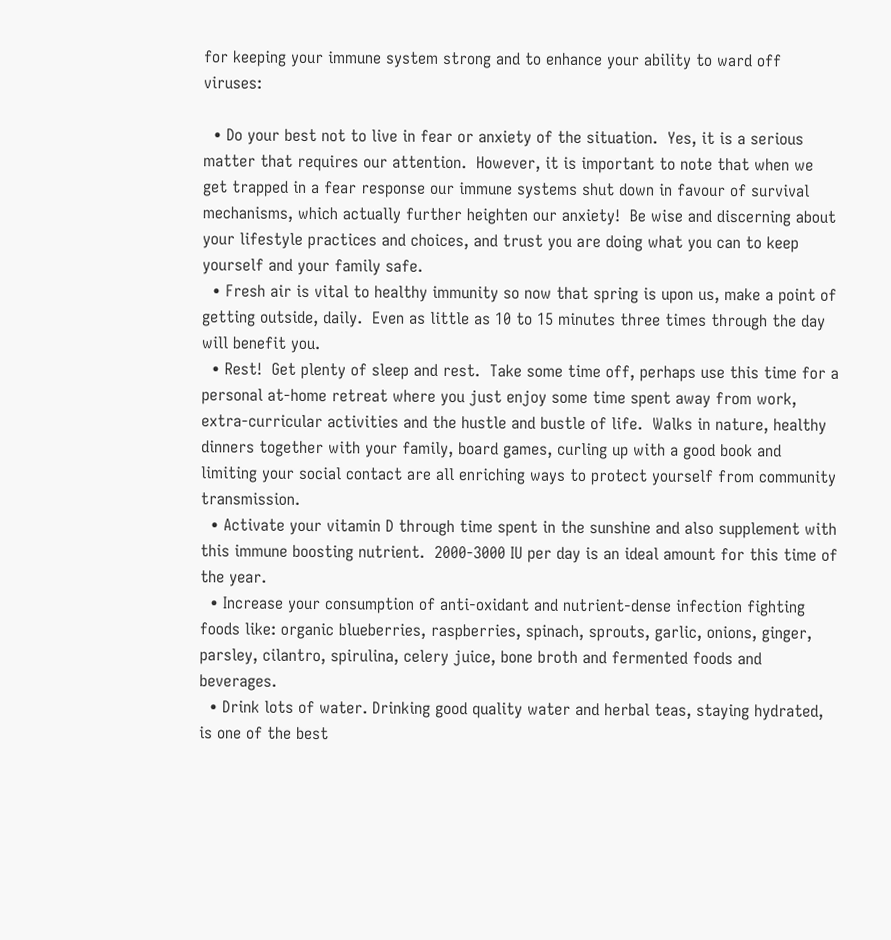for keeping your immune system strong and to enhance your ability to ward off viruses:

  • Do your best not to live in fear or anxiety of the situation.  Yes, it is a serious matter that requires our attention.  However, it is important to note that when we get trapped in a fear response our immune systems shut down in favour of survival mechanisms, which actually further heighten our anxiety!  Be wise and discerning about your lifestyle practices and choices, and trust you are doing what you can to keep yourself and your family safe.
  • Fresh air is vital to healthy immunity so now that spring is upon us, make a point of getting outside, daily.  Even as little as 10 to 15 minutes three times through the day will benefit you.
  • Rest!  Get plenty of sleep and rest.  Take some time off, perhaps use this time for a personal at-home retreat where you just enjoy some time spent away from work, extra-curricular activities and the hustle and bustle of life.  Walks in nature, healthy dinners together with your family, board games, curling up with a good book and limiting your social contact are all enriching ways to protect yourself from community transmission.
  • Activate your vitamin D through time spent in the sunshine and also supplement with this immune boosting nutrient.  2000-3000 IU per day is an ideal amount for this time of the year.
  • Increase your consumption of anti-oxidant and nutrient-dense infection fighting foods like: organic blueberries, raspberries, spinach, sprouts, garlic, onions, ginger, parsley, cilantro, spirulina, celery juice, bone broth and fermented foods and beverages.
  • Drink lots of water. Drinking good quality water and herbal teas, staying hydrated, is one of the best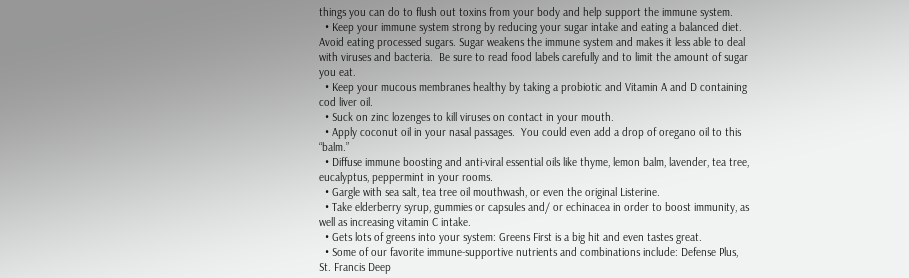things you can do to flush out toxins from your body and help support the immune system.
  • Keep your immune system strong by reducing your sugar intake and eating a balanced diet.  Avoid eating processed sugars. Sugar weakens the immune system and makes it less able to deal with viruses and bacteria.  Be sure to read food labels carefully and to limit the amount of sugar you eat.
  • Keep your mucous membranes healthy by taking a probiotic and Vitamin A and D containing cod liver oil.
  • Suck on zinc lozenges to kill viruses on contact in your mouth.
  • Apply coconut oil in your nasal passages.  You could even add a drop of oregano oil to this “balm.”
  • Diffuse immune boosting and anti-viral essential oils like thyme, lemon balm, lavender, tea tree, eucalyptus, peppermint in your rooms.
  • Gargle with sea salt, tea tree oil mouthwash, or even the original Listerine.
  • Take elderberry syrup, gummies or capsules and/ or echinacea in order to boost immunity, as well as increasing vitamin C intake.
  • Gets lots of greens into your system: Greens First is a big hit and even tastes great.
  • Some of our favorite immune-supportive nutrients and combinations include: Defense Plus, St. Francis Deep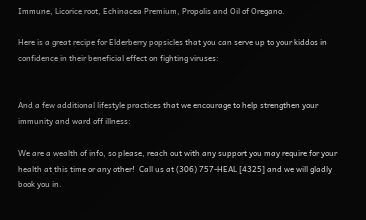Immune, Licorice root, Echinacea Premium, Propolis and Oil of Oregano.

Here is a great recipe for Elderberry popsicles that you can serve up to your kiddos in confidence in their beneficial effect on fighting viruses:


And a few additional lifestyle practices that we encourage to help strengthen your immunity and ward off illness:

We are a wealth of info, so please, reach out with any support you may require for your health at this time or any other!  Call us at (306) 757-HEAL [4325] and we will gladly book you in.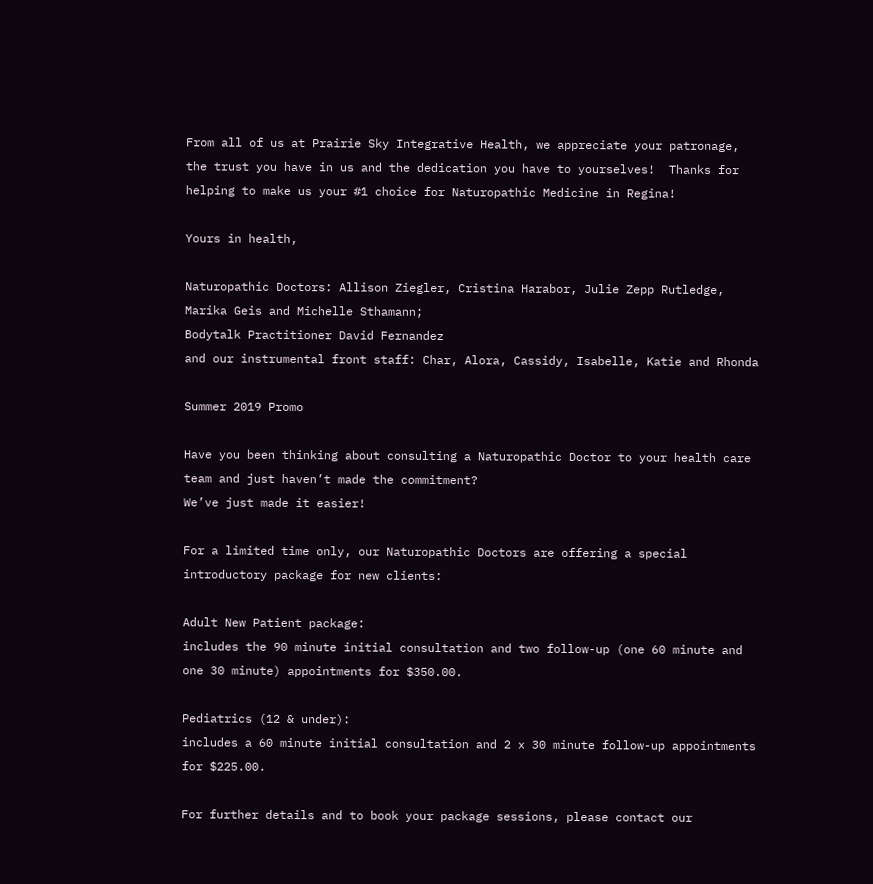From all of us at Prairie Sky Integrative Health, we appreciate your patronage, the trust you have in us and the dedication you have to yourselves!  Thanks for helping to make us your #1 choice for Naturopathic Medicine in Regina!

Yours in health,

Naturopathic Doctors: Allison Ziegler, Cristina Harabor, Julie Zepp Rutledge, Marika Geis and Michelle Sthamann;
Bodytalk Practitioner David Fernandez
and our instrumental front staff: Char, Alora, Cassidy, Isabelle, Katie and Rhonda

Summer 2019 Promo

Have you been thinking about consulting a Naturopathic Doctor to your health care team and just haven’t made the commitment?
We’ve just made it easier!

For a limited time only, our Naturopathic Doctors are offering a special introductory package for new clients:

Adult New Patient package:
includes the 90 minute initial consultation and two follow-up (one 60 minute and one 30 minute) appointments for $350.00.

Pediatrics (12 & under):
includes a 60 minute initial consultation and 2 x 30 minute follow-up appointments for $225.00.

For further details and to book your package sessions, please contact our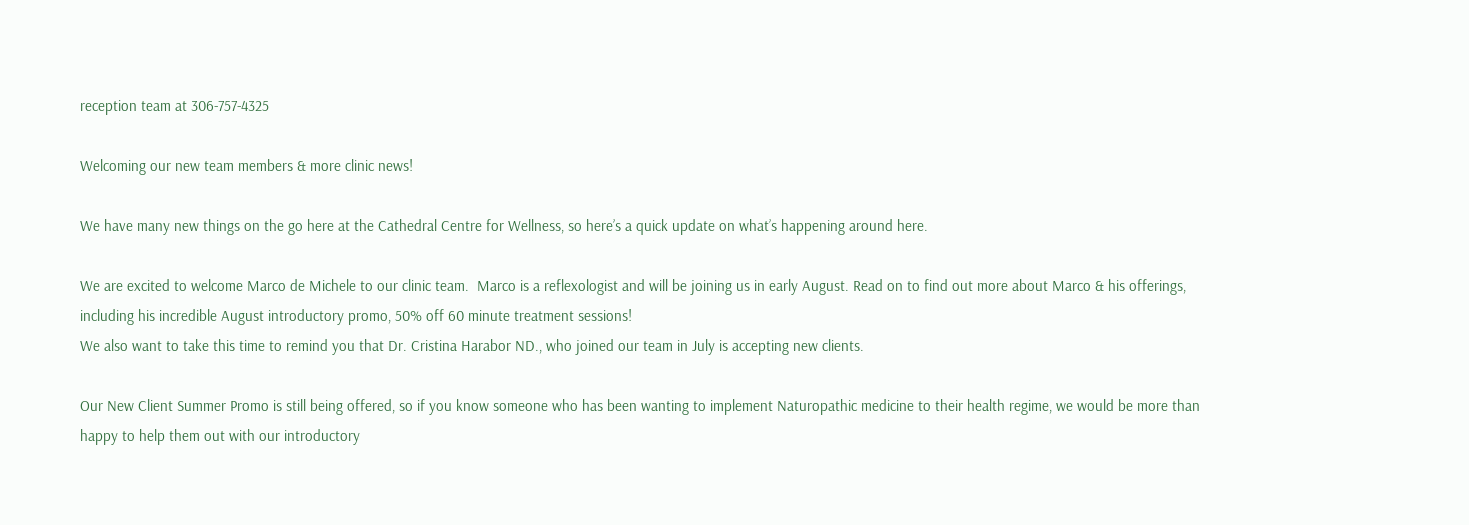reception team at 306-757-4325

Welcoming our new team members & more clinic news!

We have many new things on the go here at the Cathedral Centre for Wellness, so here’s a quick update on what’s happening around here.

We are excited to welcome Marco de Michele to our clinic team.  Marco is a reflexologist and will be joining us in early August. Read on to find out more about Marco & his offerings, including his incredible August introductory promo, 50% off 60 minute treatment sessions!
We also want to take this time to remind you that Dr. Cristina Harabor ND., who joined our team in July is accepting new clients.

Our New Client Summer Promo is still being offered, so if you know someone who has been wanting to implement Naturopathic medicine to their health regime, we would be more than happy to help them out with our introductory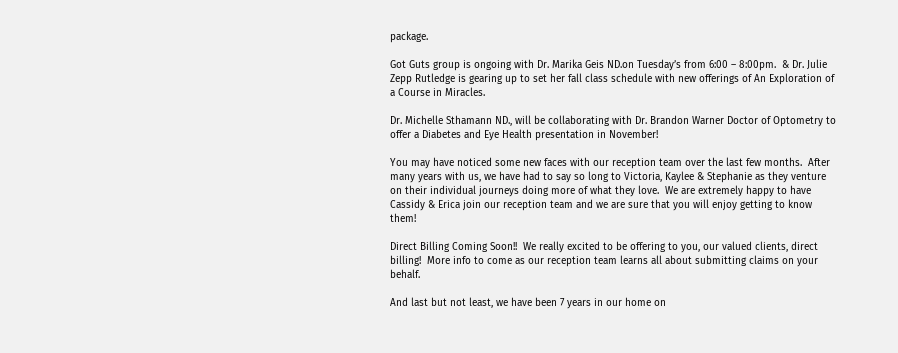package.

Got Guts group is ongoing with Dr. Marika Geis ND.on Tuesday’s from 6:00 – 8:00pm.  & Dr. Julie Zepp Rutledge is gearing up to set her fall class schedule with new offerings of An Exploration of a Course in Miracles.

Dr. Michelle Sthamann ND., will be collaborating with Dr. Brandon Warner Doctor of Optometry to offer a Diabetes and Eye Health presentation in November!

You may have noticed some new faces with our reception team over the last few months.  After many years with us, we have had to say so long to Victoria, Kaylee & Stephanie as they venture on their individual journeys doing more of what they love.  We are extremely happy to have Cassidy & Erica join our reception team and we are sure that you will enjoy getting to know them!

Direct Billing Coming Soon!!  We really excited to be offering to you, our valued clients, direct billing!  More info to come as our reception team learns all about submitting claims on your behalf.

And last but not least, we have been 7 years in our home on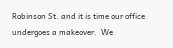Robinson St. and it is time our office undergoes a makeover.  We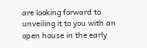are looking forward to unveiling it to you with an open house in the early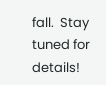fall.  Stay tuned for details!